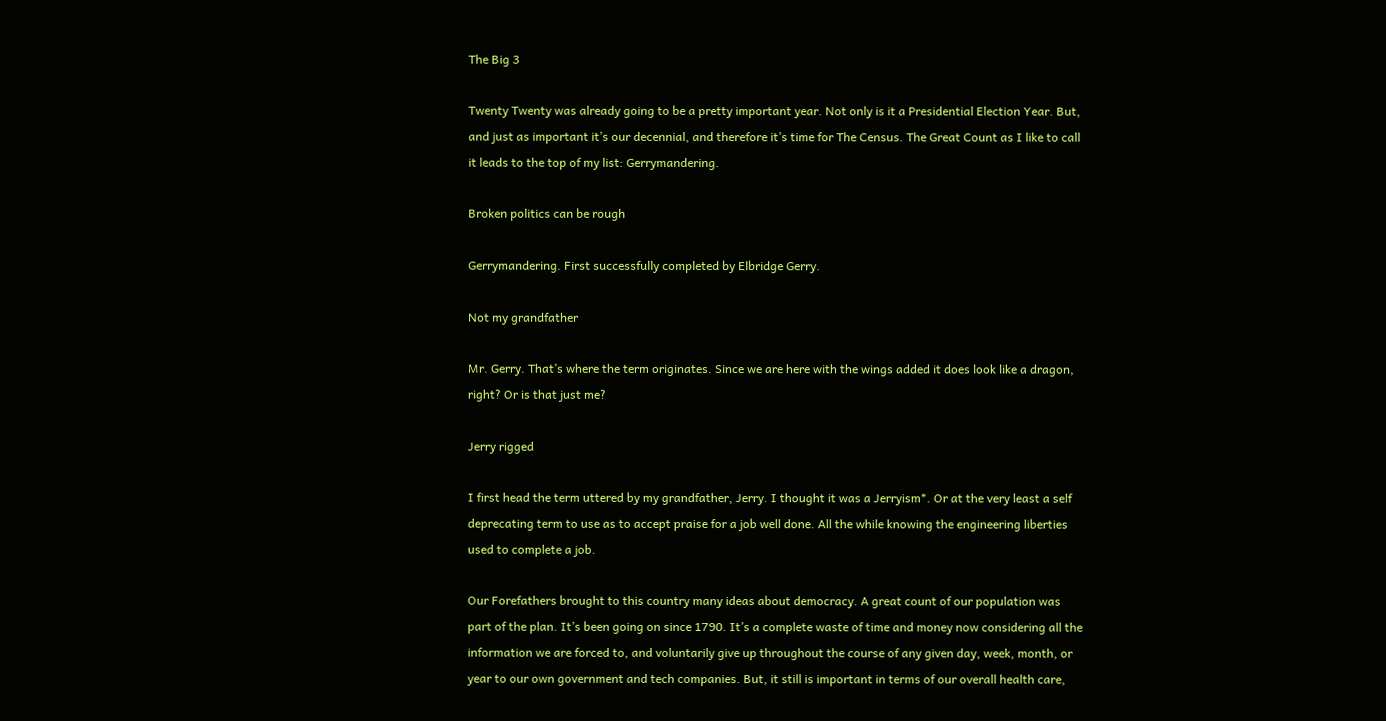The Big 3

Twenty Twenty was already going to be a pretty important year. Not only is it a Presidential Election Year. But, and just as important it’s our decennial, and therefore it’s time for The Census. The Great Count as I like to call it leads to the top of my list: Gerrymandering.

Broken politics can be rough

Gerrymandering. First successfully completed by Elbridge Gerry.

Not my grandfather

Mr. Gerry. That’s where the term originates. Since we are here with the wings added it does look like a dragon, right? Or is that just me?

Jerry rigged

I first head the term uttered by my grandfather, Jerry. I thought it was a Jerryism*. Or at the very least a self deprecating term to use as to accept praise for a job well done. All the while knowing the engineering liberties used to complete a job.

Our Forefathers brought to this country many ideas about democracy. A great count of our population was part of the plan. It’s been going on since 1790. It’s a complete waste of time and money now considering all the information we are forced to, and voluntarily give up throughout the course of any given day, week, month, or year to our own government and tech companies. But, it still is important in terms of our overall health care,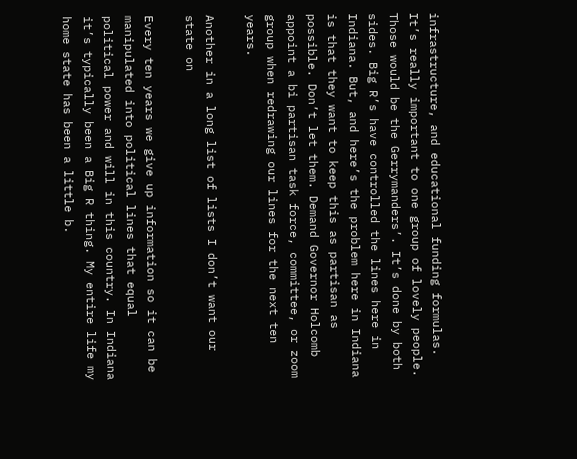infrastructure, and educational funding formulas. It’s really important to one group of lovely people. Those would be the Gerrymanders’. It’s done by both sides. Big R’s have controlled the lines here in Indiana. But, and here’s the problem here in Indiana is that they want to keep this as partisan as possible. Don’t let them. Demand Governor Holcomb appoint a bi partisan task force, committee, or zoom group when redrawing our lines for the next ten years.

Another in a long list of lists I don’t want our state on

Every ten years we give up information so it can be manipulated into political lines that equal political power and will in this country. In Indiana it’s typically been a Big R thing. My entire life my home state has been a little b.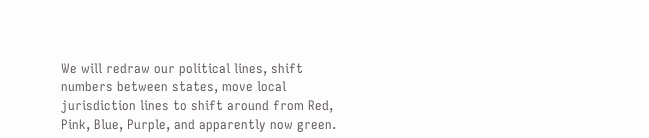We will redraw our political lines, shift numbers between states, move local jurisdiction lines to shift around from Red, Pink, Blue, Purple, and apparently now green.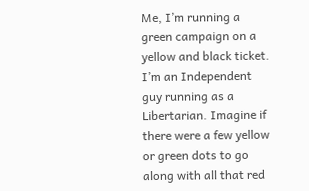Me, I’m running a green campaign on a yellow and black ticket. I’m an Independent guy running as a Libertarian. Imagine if there were a few yellow or green dots to go along with all that red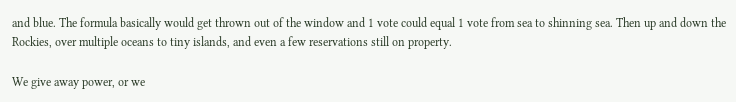and blue. The formula basically would get thrown out of the window and 1 vote could equal 1 vote from sea to shinning sea. Then up and down the Rockies, over multiple oceans to tiny islands, and even a few reservations still on property.

We give away power, or we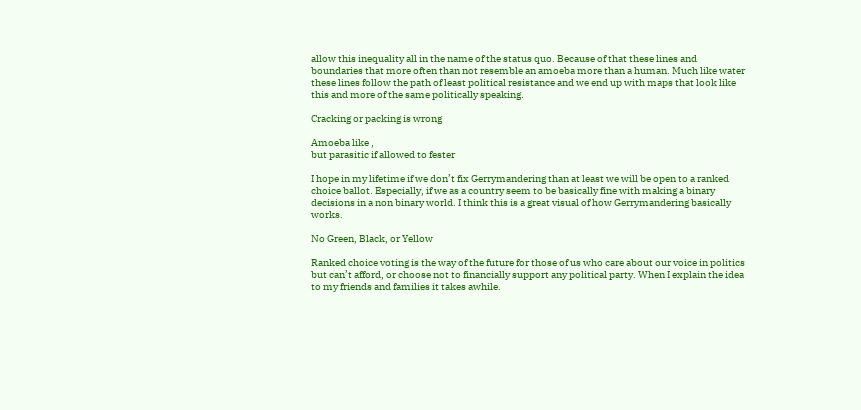allow this inequality all in the name of the status quo. Because of that these lines and boundaries that more often than not resemble an amoeba more than a human. Much like water these lines follow the path of least political resistance and we end up with maps that look like this and more of the same politically speaking.

Cracking or packing is wrong

Amoeba like ,
but parasitic if allowed to fester

I hope in my lifetime if we don’t fix Gerrymandering than at least we will be open to a ranked choice ballot. Especially, if we as a country seem to be basically fine with making a binary decisions in a non binary world. I think this is a great visual of how Gerrymandering basically works.

No Green, Black, or Yellow

Ranked choice voting is the way of the future for those of us who care about our voice in politics but can’t afford, or choose not to financially support any political party. When I explain the idea to my friends and families it takes awhile.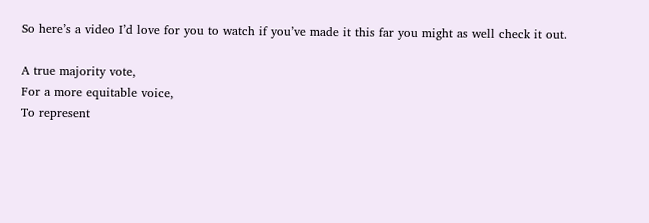So here’s a video I’d love for you to watch if you’ve made it this far you might as well check it out.

A true majority vote,
For a more equitable voice,
To represent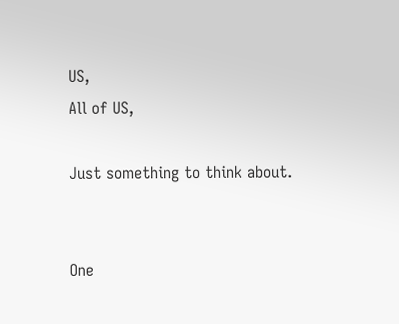US,
All of US,

Just something to think about.


One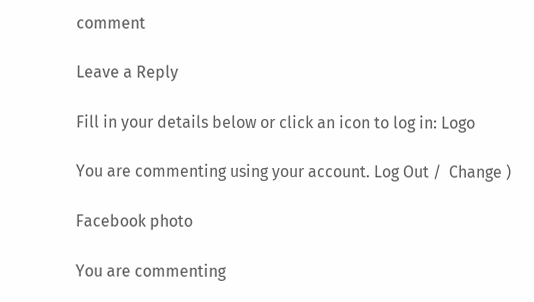comment

Leave a Reply

Fill in your details below or click an icon to log in: Logo

You are commenting using your account. Log Out /  Change )

Facebook photo

You are commenting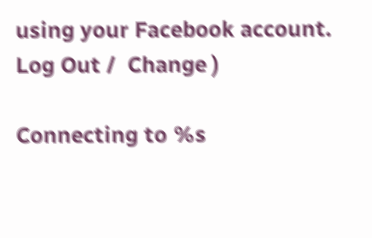using your Facebook account. Log Out /  Change )

Connecting to %s